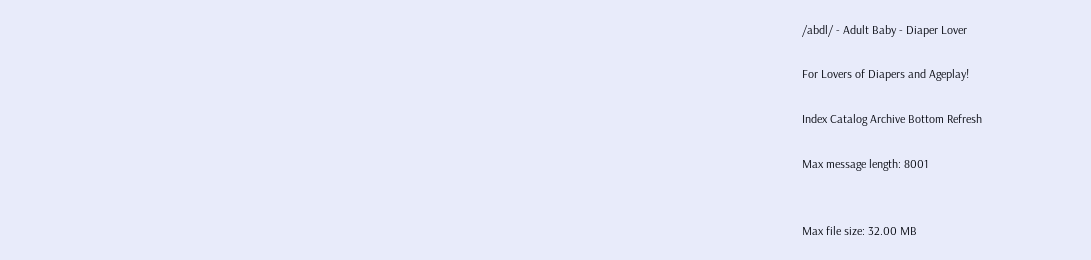/abdl/ - Adult Baby - Diaper Lover

For Lovers of Diapers and Ageplay!

Index Catalog Archive Bottom Refresh

Max message length: 8001


Max file size: 32.00 MB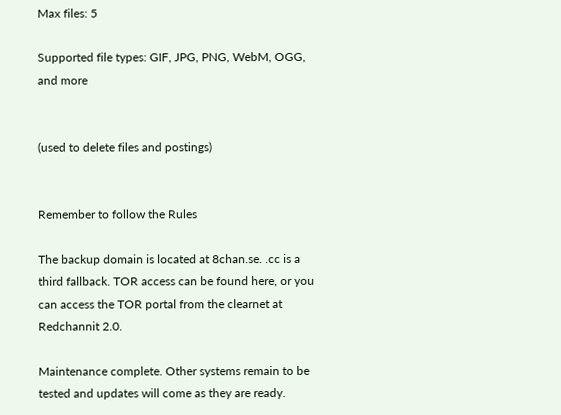Max files: 5

Supported file types: GIF, JPG, PNG, WebM, OGG, and more


(used to delete files and postings)


Remember to follow the Rules

The backup domain is located at 8chan.se. .cc is a third fallback. TOR access can be found here, or you can access the TOR portal from the clearnet at Redchannit 2.0.

Maintenance complete. Other systems remain to be tested and updates will come as they are ready.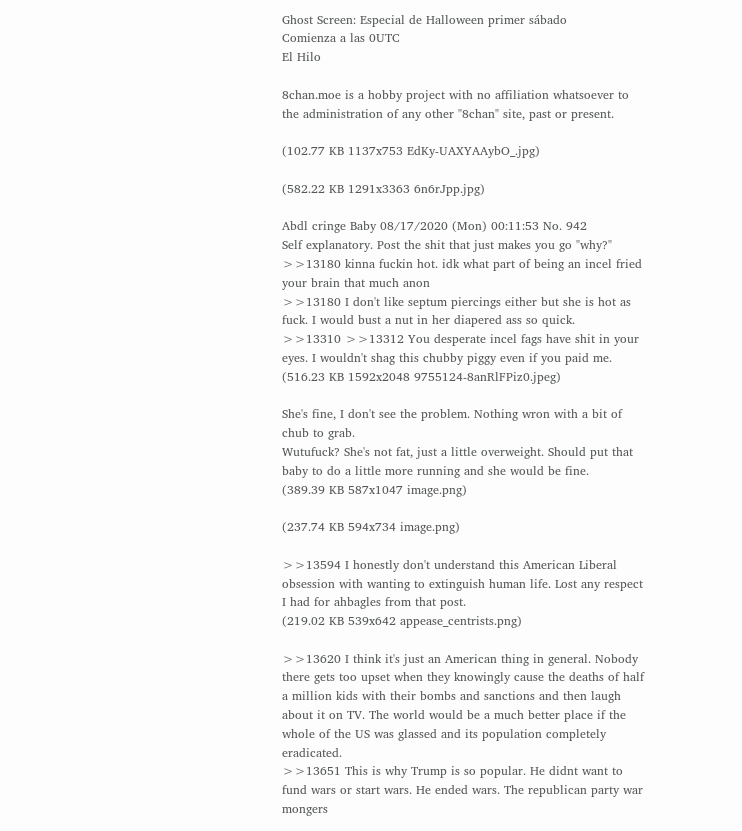Ghost Screen: Especial de Halloween primer sábado
Comienza a las 0UTC
El Hilo

8chan.moe is a hobby project with no affiliation whatsoever to the administration of any other "8chan" site, past or present.

(102.77 KB 1137x753 EdKy-UAXYAAybO_.jpg)

(582.22 KB 1291x3363 6n6rJpp.jpg)

Abdl cringe Baby 08/17/2020 (Mon) 00:11:53 No. 942
Self explanatory. Post the shit that just makes you go "why?"
>>13180 kinna fuckin hot. idk what part of being an incel fried your brain that much anon
>>13180 I don't like septum piercings either but she is hot as fuck. I would bust a nut in her diapered ass so quick.
>>13310 >>13312 You desperate incel fags have shit in your eyes. I wouldn't shag this chubby piggy even if you paid me.
(516.23 KB 1592x2048 9755124-8anRlFPiz0.jpeg)

She's fine, I don't see the problem. Nothing wron with a bit of chub to grab.
Wutufuck? She's not fat, just a little overweight. Should put that baby to do a little more running and she would be fine.
(389.39 KB 587x1047 image.png)

(237.74 KB 594x734 image.png)

>>13594 I honestly don't understand this American Liberal obsession with wanting to extinguish human life. Lost any respect I had for ahbagles from that post.
(219.02 KB 539x642 appease_centrists.png)

>>13620 I think it's just an American thing in general. Nobody there gets too upset when they knowingly cause the deaths of half a million kids with their bombs and sanctions and then laugh about it on TV. The world would be a much better place if the whole of the US was glassed and its population completely eradicated.
>>13651 This is why Trump is so popular. He didnt want to fund wars or start wars. He ended wars. The republican party war mongers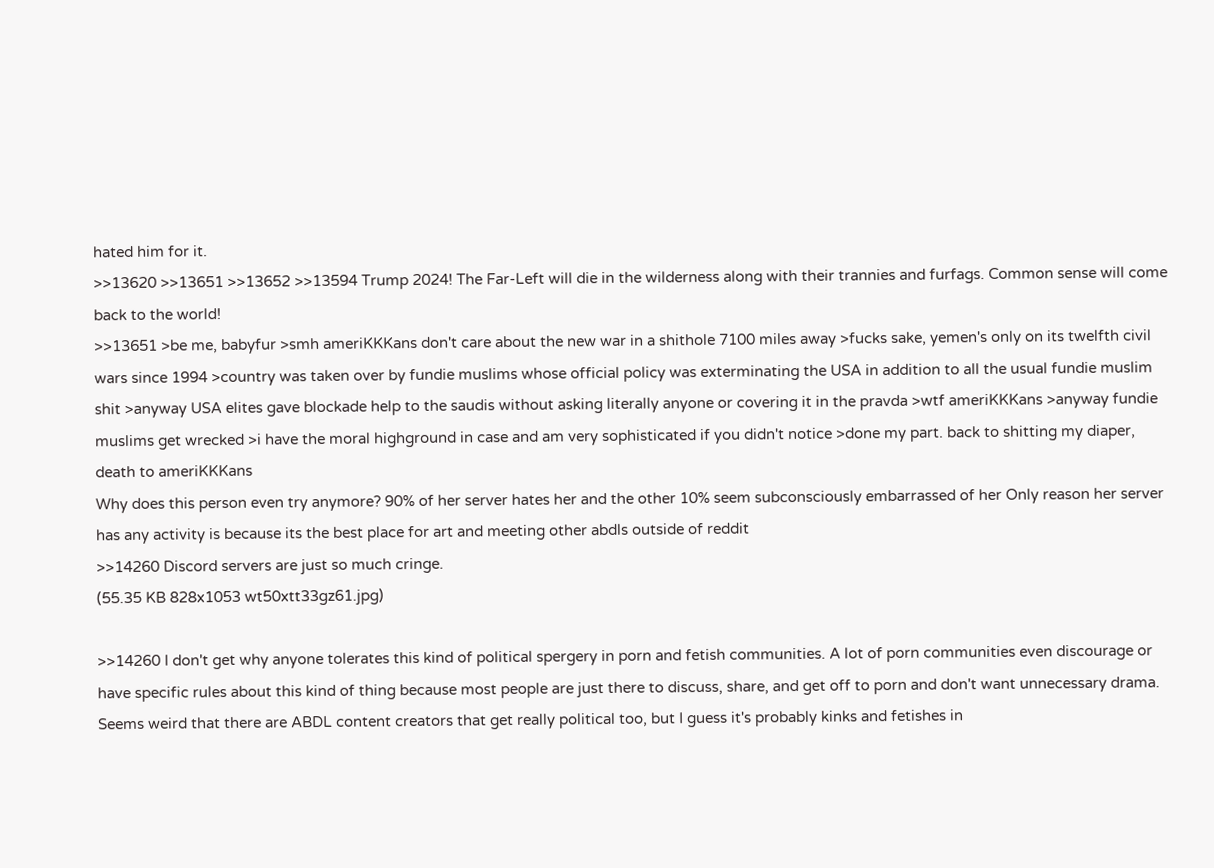hated him for it.
>>13620 >>13651 >>13652 >>13594 Trump 2024! The Far-Left will die in the wilderness along with their trannies and furfags. Common sense will come back to the world!
>>13651 >be me, babyfur >smh ameriKKKans don't care about the new war in a shithole 7100 miles away >fucks sake, yemen's only on its twelfth civil wars since 1994 >country was taken over by fundie muslims whose official policy was exterminating the USA in addition to all the usual fundie muslim shit >anyway USA elites gave blockade help to the saudis without asking literally anyone or covering it in the pravda >wtf ameriKKKans >anyway fundie muslims get wrecked >i have the moral highground in case and am very sophisticated if you didn't notice >done my part. back to shitting my diaper, death to ameriKKKans
Why does this person even try anymore? 90% of her server hates her and the other 10% seem subconsciously embarrassed of her Only reason her server has any activity is because its the best place for art and meeting other abdls outside of reddit
>>14260 Discord servers are just so much cringe.
(55.35 KB 828x1053 wt50xtt33gz61.jpg)

>>14260 I don't get why anyone tolerates this kind of political spergery in porn and fetish communities. A lot of porn communities even discourage or have specific rules about this kind of thing because most people are just there to discuss, share, and get off to porn and don't want unnecessary drama. Seems weird that there are ABDL content creators that get really political too, but I guess it's probably kinks and fetishes in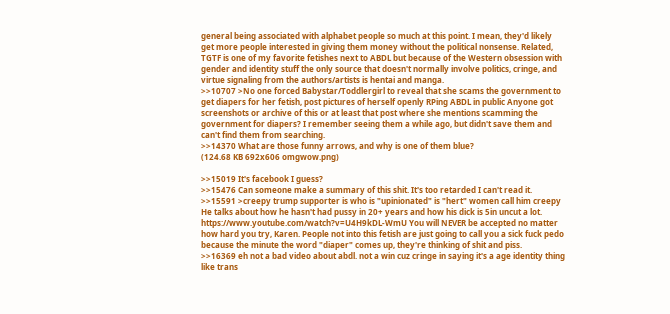general being associated with alphabet people so much at this point. I mean, they'd likely get more people interested in giving them money without the political nonsense. Related, TGTF is one of my favorite fetishes next to ABDL but because of the Western obsession with gender and identity stuff the only source that doesn't normally involve politics, cringe, and virtue signaling from the authors/artists is hentai and manga.
>>10707 >No one forced Babystar/Toddlergirl to reveal that she scams the government to get diapers for her fetish, post pictures of herself openly RPing ABDL in public Anyone got screenshots or archive of this or at least that post where she mentions scamming the government for diapers? I remember seeing them a while ago, but didn't save them and can't find them from searching.
>>14370 What are those funny arrows, and why is one of them blue?
(124.68 KB 692x606 omgwow.png)

>>15019 It's facebook I guess?
>>15476 Can someone make a summary of this shit. It's too retarded I can't read it.
>>15591 >creepy trump supporter is who is "upinionated" is "hert" women call him creepy He talks about how he hasn't had pussy in 20+ years and how his dick is 5in uncut a lot.
https://www.youtube.com/watch?v=U4H9kDL-WmU You will NEVER be accepted no matter how hard you try, Karen. People not into this fetish are just going to call you a sick fuck pedo because the minute the word "diaper" comes up, they're thinking of shit and piss.
>>16369 eh not a bad video about abdl. not a win cuz cringe in saying it's a age identity thing like trans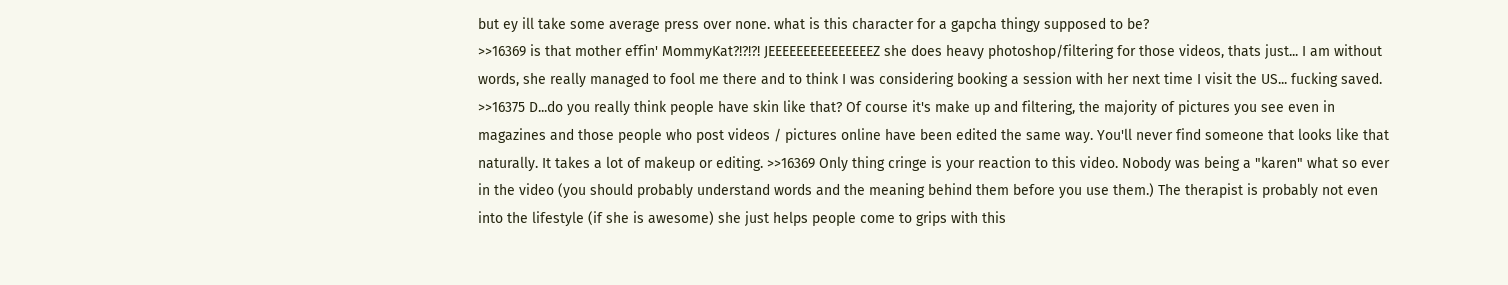but ey ill take some average press over none. what is this character for a gapcha thingy supposed to be?
>>16369 is that mother effin' MommyKat?!?!?! JEEEEEEEEEEEEEEEZ she does heavy photoshop/filtering for those videos, thats just... I am without words, she really managed to fool me there and to think I was considering booking a session with her next time I visit the US... fucking saved.
>>16375 D...do you really think people have skin like that? Of course it's make up and filtering, the majority of pictures you see even in magazines and those people who post videos / pictures online have been edited the same way. You'll never find someone that looks like that naturally. It takes a lot of makeup or editing. >>16369 Only thing cringe is your reaction to this video. Nobody was being a "karen" what so ever in the video (you should probably understand words and the meaning behind them before you use them.) The therapist is probably not even into the lifestyle (if she is awesome) she just helps people come to grips with this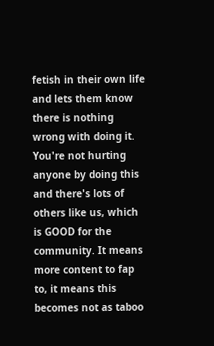fetish in their own life and lets them know there is nothing wrong with doing it. You're not hurting anyone by doing this and there's lots of others like us, which is GOOD for the community. It means more content to fap to, it means this becomes not as taboo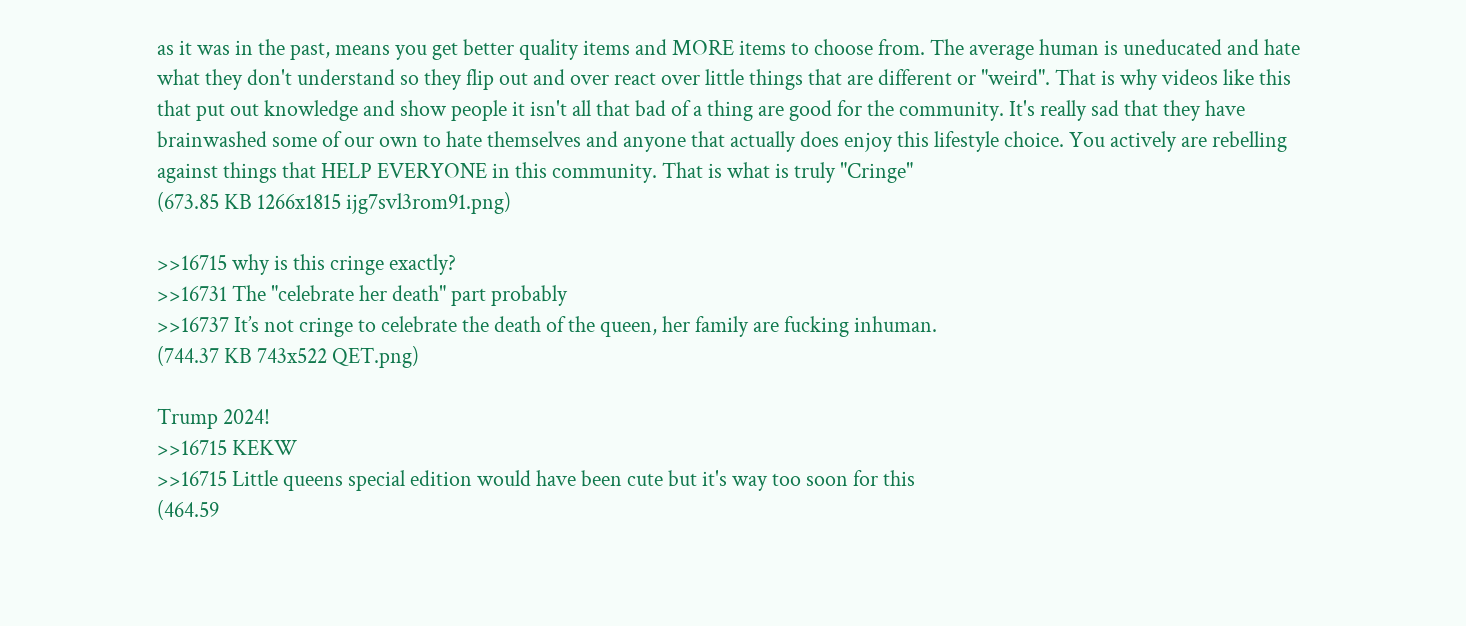as it was in the past, means you get better quality items and MORE items to choose from. The average human is uneducated and hate what they don't understand so they flip out and over react over little things that are different or "weird". That is why videos like this that put out knowledge and show people it isn't all that bad of a thing are good for the community. It's really sad that they have brainwashed some of our own to hate themselves and anyone that actually does enjoy this lifestyle choice. You actively are rebelling against things that HELP EVERYONE in this community. That is what is truly "Cringe"
(673.85 KB 1266x1815 ijg7svl3rom91.png)

>>16715 why is this cringe exactly?
>>16731 The "celebrate her death" part probably
>>16737 It’s not cringe to celebrate the death of the queen, her family are fucking inhuman.
(744.37 KB 743x522 QET.png)

Trump 2024!
>>16715 KEKW
>>16715 Little queens special edition would have been cute but it's way too soon for this
(464.59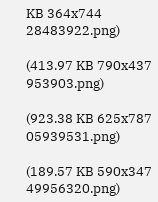KB 364x744 28483922.png)

(413.97 KB 790x437 953903.png)

(923.38 KB 625x787 05939531.png)

(189.57 KB 590x347 49956320.png)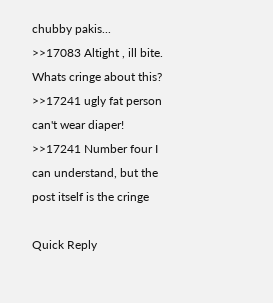chubby pakis...
>>17083 Altight , ill bite. Whats cringe about this?
>>17241 ugly fat person can't wear diaper!
>>17241 Number four I can understand, but the post itself is the cringe

Quick Reply